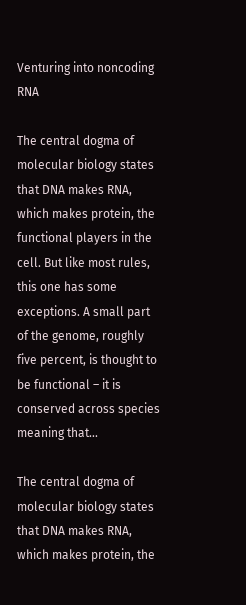Venturing into noncoding RNA

The central dogma of molecular biology states that DNA makes RNA, which makes protein, the functional players in the cell. But like most rules, this one has some exceptions. A small part of the genome, roughly five percent, is thought to be functional – it is conserved across species meaning that...

The central dogma of molecular biology states that DNA makes RNA, which makes protein, the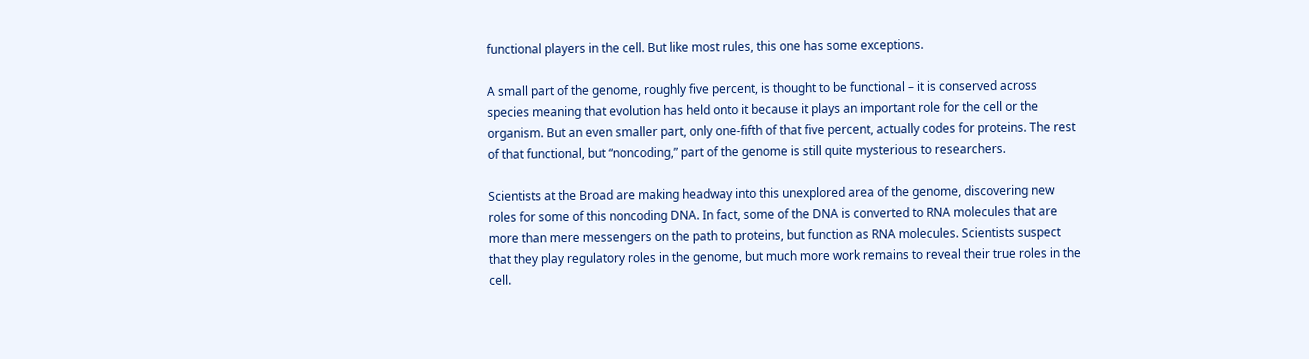functional players in the cell. But like most rules, this one has some exceptions.

A small part of the genome, roughly five percent, is thought to be functional – it is conserved across species meaning that evolution has held onto it because it plays an important role for the cell or the organism. But an even smaller part, only one-fifth of that five percent, actually codes for proteins. The rest of that functional, but “noncoding,” part of the genome is still quite mysterious to researchers.

Scientists at the Broad are making headway into this unexplored area of the genome, discovering new roles for some of this noncoding DNA. In fact, some of the DNA is converted to RNA molecules that are more than mere messengers on the path to proteins, but function as RNA molecules. Scientists suspect that they play regulatory roles in the genome, but much more work remains to reveal their true roles in the cell.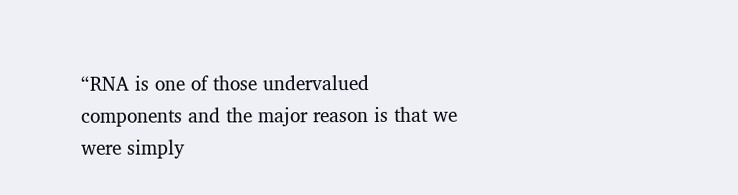“RNA is one of those undervalued components and the major reason is that we were simply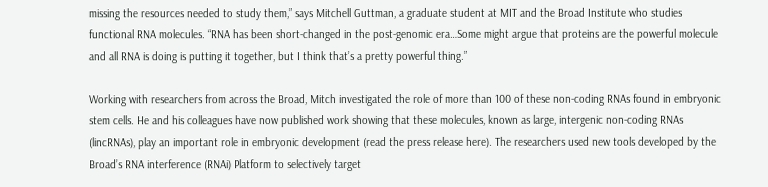missing the resources needed to study them,” says Mitchell Guttman, a graduate student at MIT and the Broad Institute who studies functional RNA molecules. “RNA has been short-changed in the post-genomic era…Some might argue that proteins are the powerful molecule and all RNA is doing is putting it together, but I think that’s a pretty powerful thing.”

Working with researchers from across the Broad, Mitch investigated the role of more than 100 of these non-coding RNAs found in embryonic stem cells. He and his colleagues have now published work showing that these molecules, known as large, intergenic non-coding RNAs (lincRNAs), play an important role in embryonic development (read the press release here). The researchers used new tools developed by the Broad’s RNA interference (RNAi) Platform to selectively target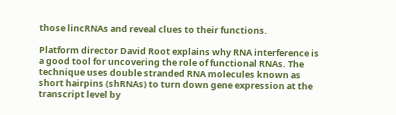those lincRNAs and reveal clues to their functions.

Platform director David Root explains why RNA interference is a good tool for uncovering the role of functional RNAs. The technique uses double stranded RNA molecules known as short hairpins (shRNAs) to turn down gene expression at the transcript level by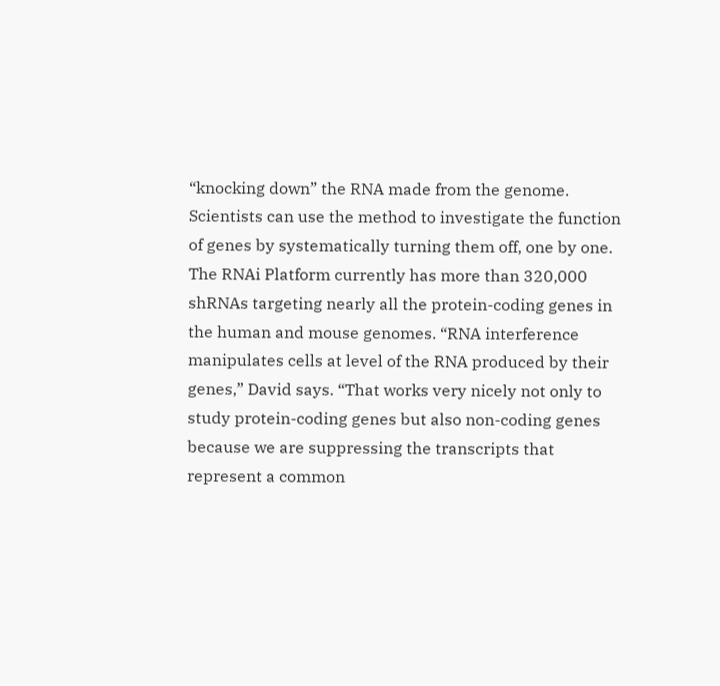“knocking down” the RNA made from the genome. Scientists can use the method to investigate the function of genes by systematically turning them off, one by one. The RNAi Platform currently has more than 320,000 shRNAs targeting nearly all the protein-coding genes in the human and mouse genomes. “RNA interference manipulates cells at level of the RNA produced by their genes,” David says. “That works very nicely not only to study protein-coding genes but also non-coding genes because we are suppressing the transcripts that represent a common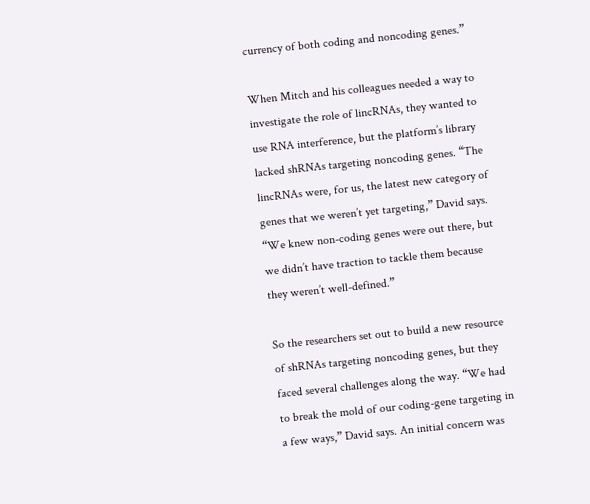currency of both coding and noncoding genes.”

When Mitch and his colleagues needed a way to investigate the role of lincRNAs, they wanted to use RNA interference, but the platform’s library lacked shRNAs targeting noncoding genes. “The lincRNAs were, for us, the latest new category of genes that we weren’t yet targeting,” David says. “We knew non-coding genes were out there, but we didn’t have traction to tackle them because they weren’t well-defined.”

So the researchers set out to build a new resource of shRNAs targeting noncoding genes, but they faced several challenges along the way. “We had to break the mold of our coding-gene targeting in a few ways,” David says. An initial concern was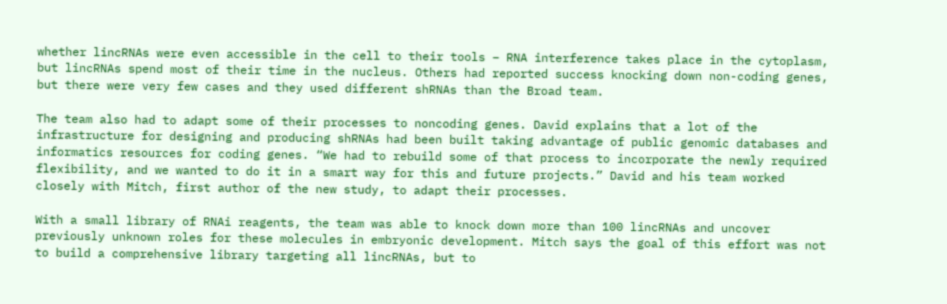whether lincRNAs were even accessible in the cell to their tools – RNA interference takes place in the cytoplasm, but lincRNAs spend most of their time in the nucleus. Others had reported success knocking down non-coding genes, but there were very few cases and they used different shRNAs than the Broad team.

The team also had to adapt some of their processes to noncoding genes. David explains that a lot of the infrastructure for designing and producing shRNAs had been built taking advantage of public genomic databases and informatics resources for coding genes. “We had to rebuild some of that process to incorporate the newly required flexibility, and we wanted to do it in a smart way for this and future projects.” David and his team worked closely with Mitch, first author of the new study, to adapt their processes.

With a small library of RNAi reagents, the team was able to knock down more than 100 lincRNAs and uncover previously unknown roles for these molecules in embryonic development. Mitch says the goal of this effort was not to build a comprehensive library targeting all lincRNAs, but to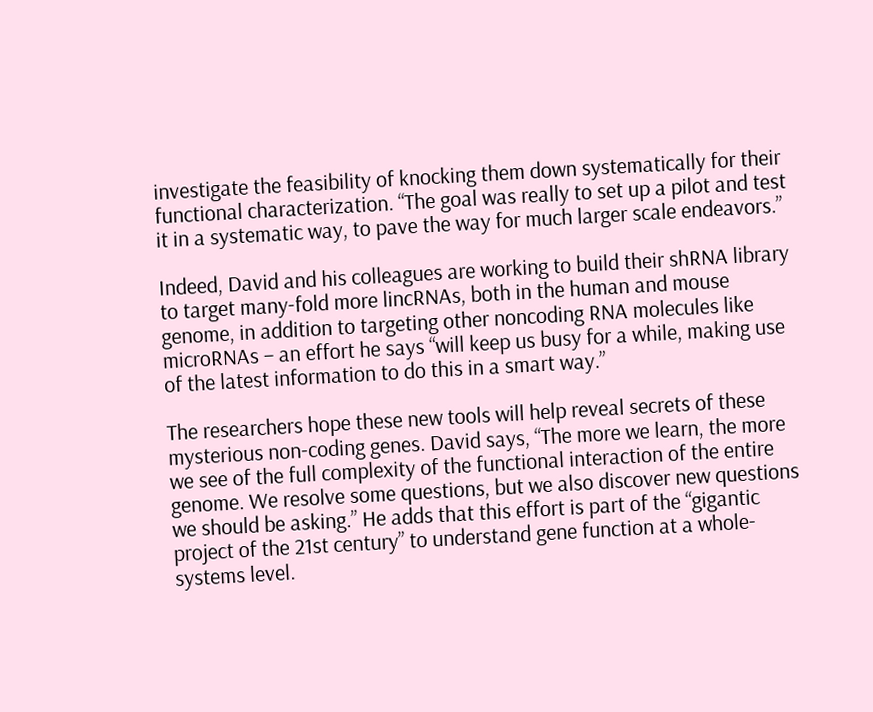investigate the feasibility of knocking them down systematically for their functional characterization. “The goal was really to set up a pilot and test it in a systematic way, to pave the way for much larger scale endeavors.”

Indeed, David and his colleagues are working to build their shRNA library to target many-fold more lincRNAs, both in the human and mouse genome, in addition to targeting other noncoding RNA molecules like microRNAs – an effort he says “will keep us busy for a while, making use of the latest information to do this in a smart way.”

The researchers hope these new tools will help reveal secrets of these mysterious non-coding genes. David says, “The more we learn, the more we see of the full complexity of the functional interaction of the entire genome. We resolve some questions, but we also discover new questions we should be asking.” He adds that this effort is part of the “gigantic project of the 21st century” to understand gene function at a whole-systems level.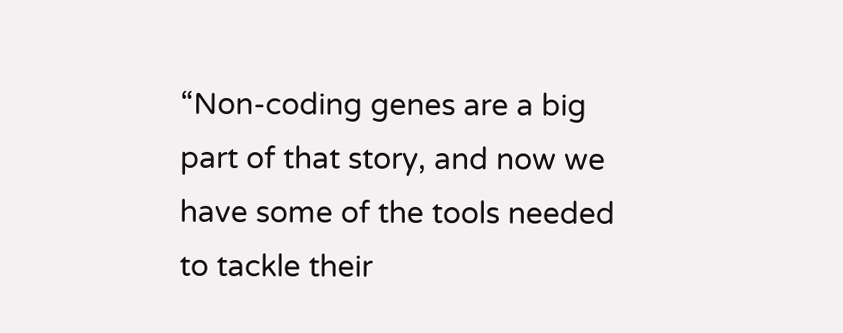“Non-coding genes are a big part of that story, and now we have some of the tools needed to tackle their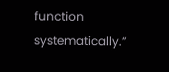function systematically.”